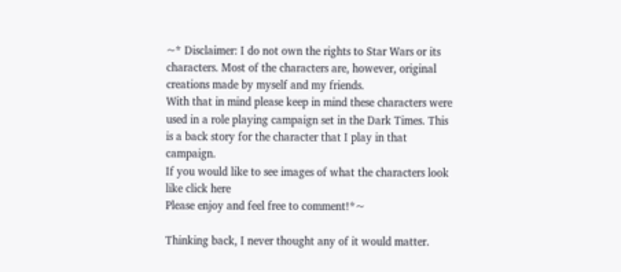~* Disclaimer: I do not own the rights to Star Wars or its characters. Most of the characters are, however, original creations made by myself and my friends.
With that in mind please keep in mind these characters were used in a role playing campaign set in the Dark Times. This is a back story for the character that I play in that campaign.
If you would like to see images of what the characters look like click here
Please enjoy and feel free to comment!*~

Thinking back, I never thought any of it would matter.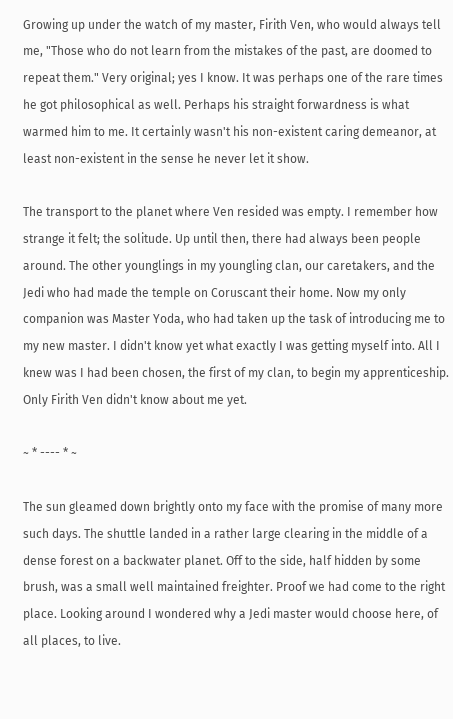Growing up under the watch of my master, Firith Ven, who would always tell me, "Those who do not learn from the mistakes of the past, are doomed to repeat them." Very original; yes I know. It was perhaps one of the rare times he got philosophical as well. Perhaps his straight forwardness is what warmed him to me. It certainly wasn't his non-existent caring demeanor, at least non-existent in the sense he never let it show.

The transport to the planet where Ven resided was empty. I remember how strange it felt; the solitude. Up until then, there had always been people around. The other younglings in my youngling clan, our caretakers, and the Jedi who had made the temple on Coruscant their home. Now my only companion was Master Yoda, who had taken up the task of introducing me to my new master. I didn't know yet what exactly I was getting myself into. All I knew was I had been chosen, the first of my clan, to begin my apprenticeship. Only Firith Ven didn't know about me yet.

~ * ---- * ~

The sun gleamed down brightly onto my face with the promise of many more such days. The shuttle landed in a rather large clearing in the middle of a dense forest on a backwater planet. Off to the side, half hidden by some brush, was a small well maintained freighter. Proof we had come to the right place. Looking around I wondered why a Jedi master would choose here, of all places, to live.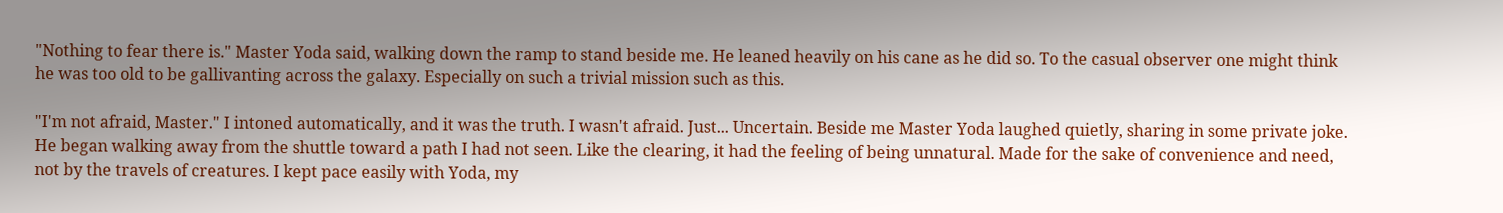"Nothing to fear there is." Master Yoda said, walking down the ramp to stand beside me. He leaned heavily on his cane as he did so. To the casual observer one might think he was too old to be gallivanting across the galaxy. Especially on such a trivial mission such as this.

"I'm not afraid, Master." I intoned automatically, and it was the truth. I wasn't afraid. Just... Uncertain. Beside me Master Yoda laughed quietly, sharing in some private joke. He began walking away from the shuttle toward a path I had not seen. Like the clearing, it had the feeling of being unnatural. Made for the sake of convenience and need, not by the travels of creatures. I kept pace easily with Yoda, my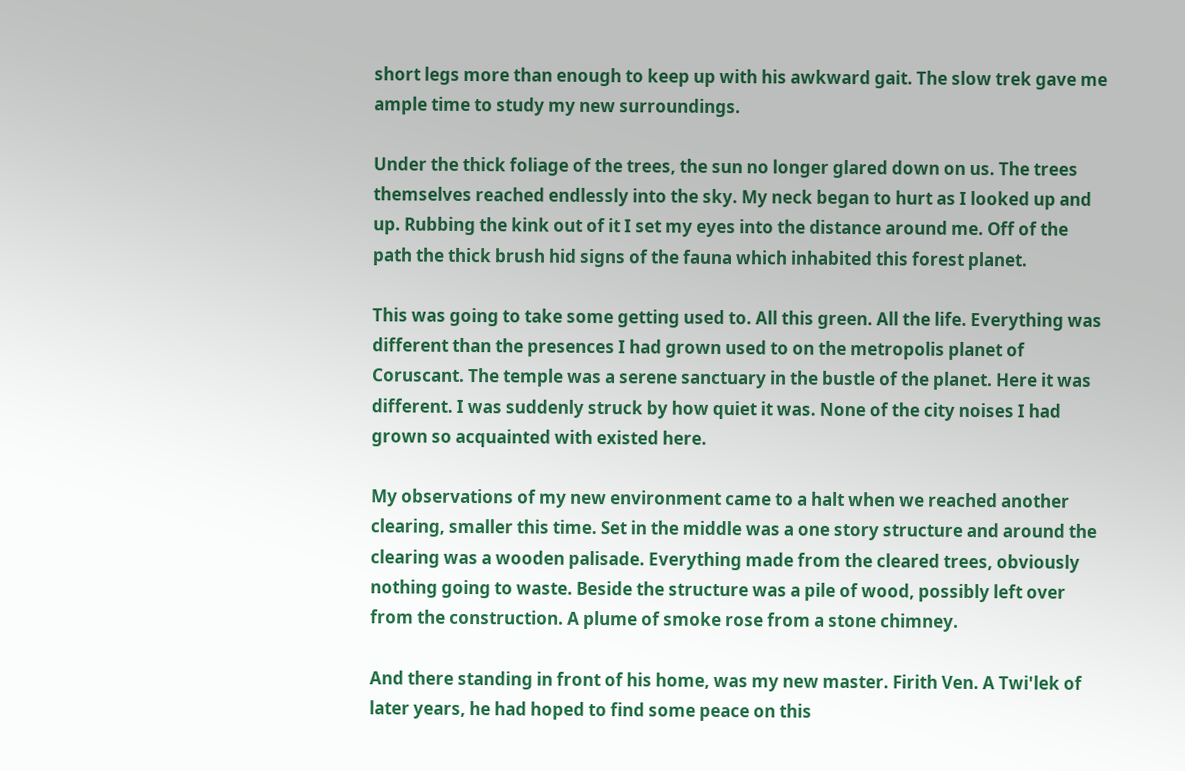short legs more than enough to keep up with his awkward gait. The slow trek gave me ample time to study my new surroundings.

Under the thick foliage of the trees, the sun no longer glared down on us. The trees themselves reached endlessly into the sky. My neck began to hurt as I looked up and up. Rubbing the kink out of it I set my eyes into the distance around me. Off of the path the thick brush hid signs of the fauna which inhabited this forest planet.

This was going to take some getting used to. All this green. All the life. Everything was different than the presences I had grown used to on the metropolis planet of Coruscant. The temple was a serene sanctuary in the bustle of the planet. Here it was different. I was suddenly struck by how quiet it was. None of the city noises I had grown so acquainted with existed here.

My observations of my new environment came to a halt when we reached another clearing, smaller this time. Set in the middle was a one story structure and around the clearing was a wooden palisade. Everything made from the cleared trees, obviously nothing going to waste. Beside the structure was a pile of wood, possibly left over from the construction. A plume of smoke rose from a stone chimney.

And there standing in front of his home, was my new master. Firith Ven. A Twi'lek of later years, he had hoped to find some peace on this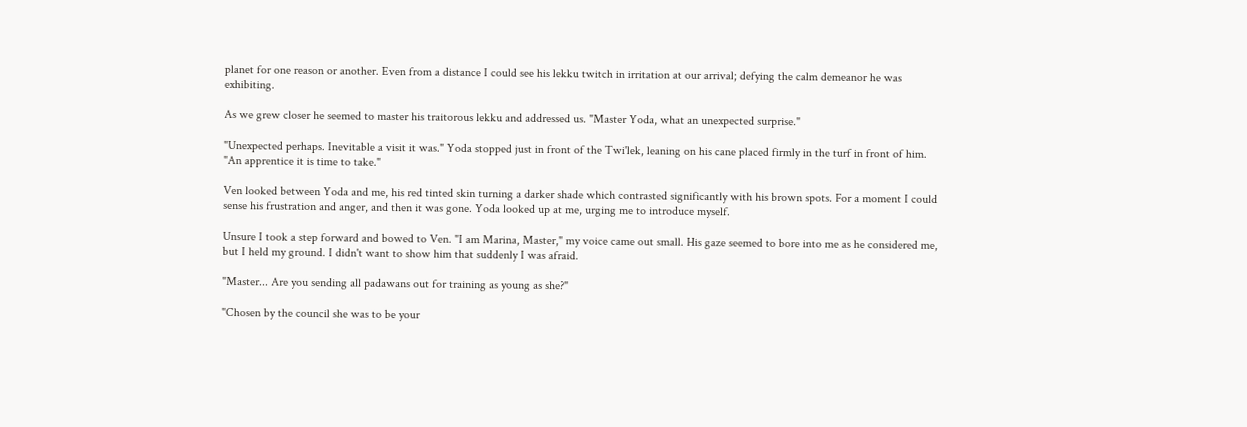planet for one reason or another. Even from a distance I could see his lekku twitch in irritation at our arrival; defying the calm demeanor he was exhibiting.

As we grew closer he seemed to master his traitorous lekku and addressed us. "Master Yoda, what an unexpected surprise."

"Unexpected perhaps. Inevitable a visit it was." Yoda stopped just in front of the Twi'lek, leaning on his cane placed firmly in the turf in front of him. "An apprentice it is time to take."

Ven looked between Yoda and me, his red tinted skin turning a darker shade which contrasted significantly with his brown spots. For a moment I could sense his frustration and anger, and then it was gone. Yoda looked up at me, urging me to introduce myself.

Unsure I took a step forward and bowed to Ven. "I am Marina, Master," my voice came out small. His gaze seemed to bore into me as he considered me, but I held my ground. I didn't want to show him that suddenly I was afraid.

"Master... Are you sending all padawans out for training as young as she?"

"Chosen by the council she was to be your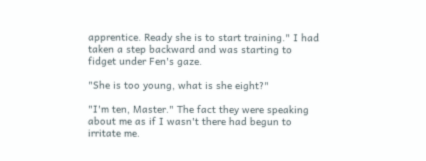apprentice. Ready she is to start training." I had taken a step backward and was starting to fidget under Fen's gaze.

"She is too young, what is she eight?"

"I'm ten, Master." The fact they were speaking about me as if I wasn't there had begun to irritate me.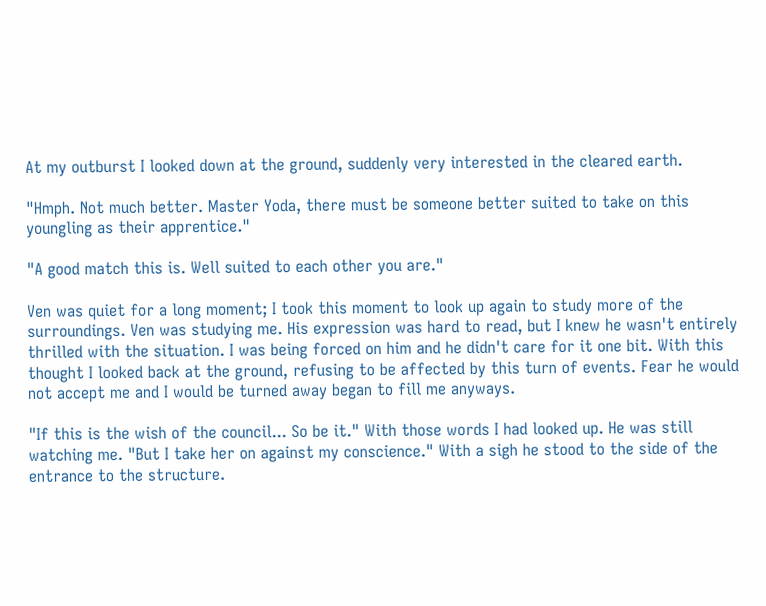At my outburst I looked down at the ground, suddenly very interested in the cleared earth.

"Hmph. Not much better. Master Yoda, there must be someone better suited to take on this youngling as their apprentice."

"A good match this is. Well suited to each other you are."

Ven was quiet for a long moment; I took this moment to look up again to study more of the surroundings. Ven was studying me. His expression was hard to read, but I knew he wasn't entirely thrilled with the situation. I was being forced on him and he didn't care for it one bit. With this thought I looked back at the ground, refusing to be affected by this turn of events. Fear he would not accept me and I would be turned away began to fill me anyways.

"If this is the wish of the council... So be it." With those words I had looked up. He was still watching me. "But I take her on against my conscience." With a sigh he stood to the side of the entrance to the structure.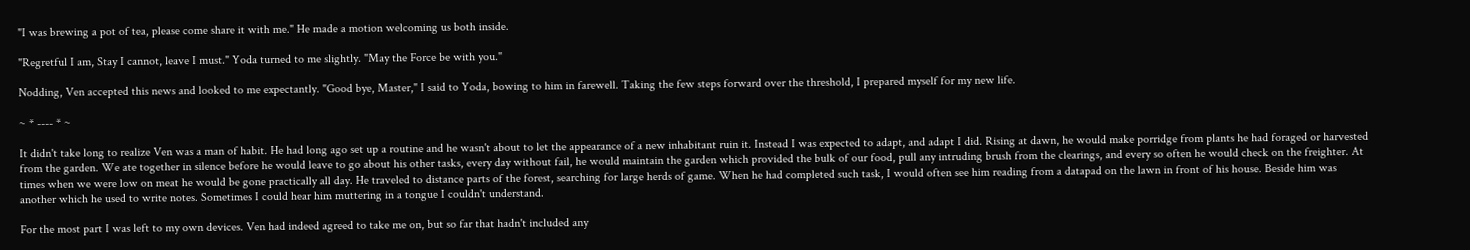"I was brewing a pot of tea, please come share it with me." He made a motion welcoming us both inside.

"Regretful I am, Stay I cannot, leave I must." Yoda turned to me slightly. "May the Force be with you."

Nodding, Ven accepted this news and looked to me expectantly. "Good bye, Master," I said to Yoda, bowing to him in farewell. Taking the few steps forward over the threshold, I prepared myself for my new life.

~ * ---- * ~

It didn't take long to realize Ven was a man of habit. He had long ago set up a routine and he wasn't about to let the appearance of a new inhabitant ruin it. Instead I was expected to adapt, and adapt I did. Rising at dawn, he would make porridge from plants he had foraged or harvested from the garden. We ate together in silence before he would leave to go about his other tasks, every day without fail, he would maintain the garden which provided the bulk of our food, pull any intruding brush from the clearings, and every so often he would check on the freighter. At times when we were low on meat he would be gone practically all day. He traveled to distance parts of the forest, searching for large herds of game. When he had completed such task, I would often see him reading from a datapad on the lawn in front of his house. Beside him was another which he used to write notes. Sometimes I could hear him muttering in a tongue I couldn't understand.

For the most part I was left to my own devices. Ven had indeed agreed to take me on, but so far that hadn't included any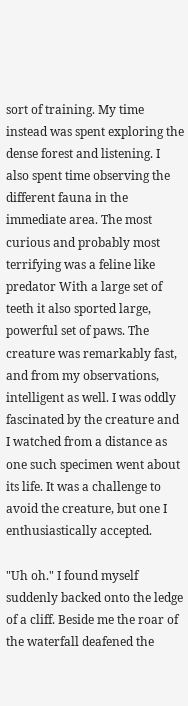sort of training. My time instead was spent exploring the dense forest and listening. I also spent time observing the different fauna in the immediate area. The most curious and probably most terrifying was a feline like predator With a large set of teeth it also sported large, powerful set of paws. The creature was remarkably fast, and from my observations, intelligent as well. I was oddly fascinated by the creature and I watched from a distance as one such specimen went about its life. It was a challenge to avoid the creature, but one I enthusiastically accepted.

"Uh oh." I found myself suddenly backed onto the ledge of a cliff. Beside me the roar of the waterfall deafened the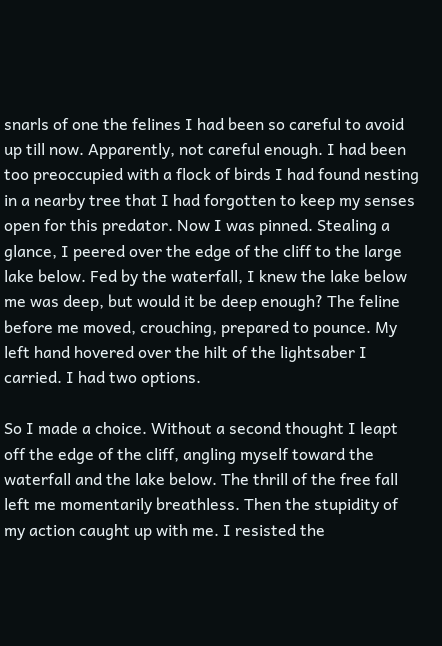snarls of one the felines I had been so careful to avoid up till now. Apparently, not careful enough. I had been too preoccupied with a flock of birds I had found nesting in a nearby tree that I had forgotten to keep my senses open for this predator. Now I was pinned. Stealing a glance, I peered over the edge of the cliff to the large lake below. Fed by the waterfall, I knew the lake below me was deep, but would it be deep enough? The feline before me moved, crouching, prepared to pounce. My left hand hovered over the hilt of the lightsaber I carried. I had two options.

So I made a choice. Without a second thought I leapt off the edge of the cliff, angling myself toward the waterfall and the lake below. The thrill of the free fall left me momentarily breathless. Then the stupidity of my action caught up with me. I resisted the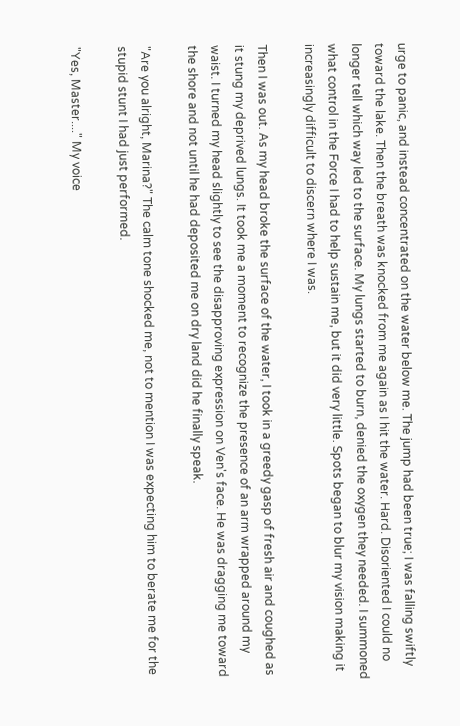urge to panic, and instead concentrated on the water below me. The jump had been true; I was falling swiftly toward the lake. Then the breath was knocked from me again as I hit the water. Hard. Disoriented I could no longer tell which way led to the surface. My lungs started to burn, denied the oxygen they needed. I summoned what control in the Force I had to help sustain me, but it did very little. Spots began to blur my vision making it increasingly difficult to discern where I was.

Then I was out. As my head broke the surface of the water, I took in a greedy gasp of fresh air and coughed as it stung my deprived lungs. It took me a moment to recognize the presence of an arm wrapped around my waist. I turned my head slightly to see the disapproving expression on Ven's face. He was dragging me toward the shore and not until he had deposited me on dry land did he finally speak.

"Are you alright, Marina?" The calm tone shocked me, not to mention I was expecting him to berate me for the stupid stunt I had just performed.

"Yes, Master...." My voice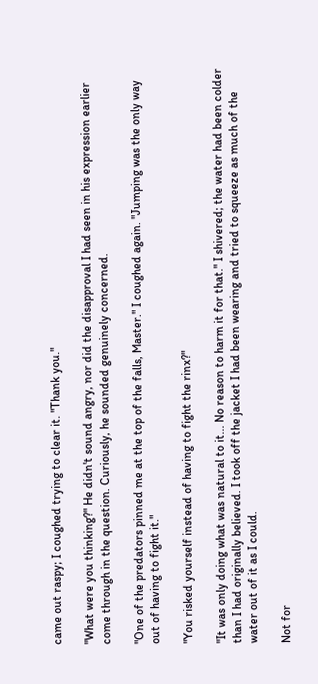came out raspy; I coughed trying to clear it. "Thank you."

"What were you thinking?" He didn't sound angry, nor did the disapproval I had seen in his expression earlier come through in the question. Curiously, he sounded genuinely concerned.

"One of the predators pinned me at the top of the falls, Master." I coughed again. "Jumping was the only way out of having to fight it."

"You risked yourself instead of having to fight the rinx?"

"It was only doing what was natural to it... No reason to harm it for that." I shivered; the water had been colder than I had originally believed. I took off the jacket I had been wearing and tried to squeeze as much of the water out of it as I could.

Not for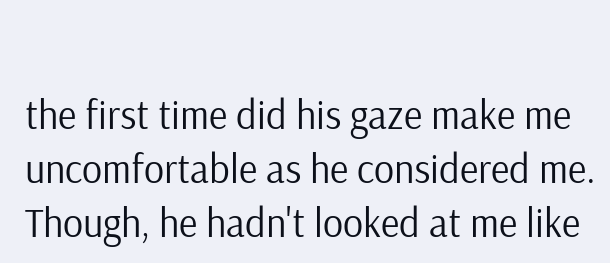the first time did his gaze make me uncomfortable as he considered me. Though, he hadn't looked at me like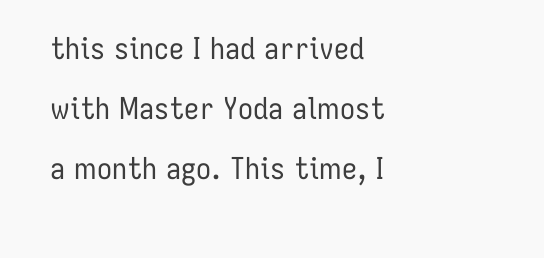this since I had arrived with Master Yoda almost a month ago. This time, I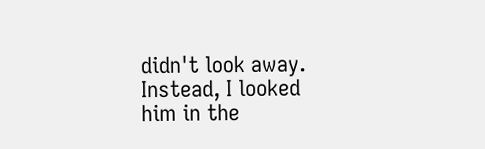didn't look away. Instead, I looked him in the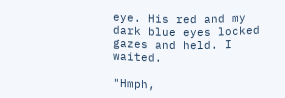eye. His red and my dark blue eyes locked gazes and held. I waited.

"Hmph,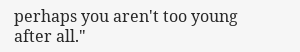perhaps you aren't too young after all."